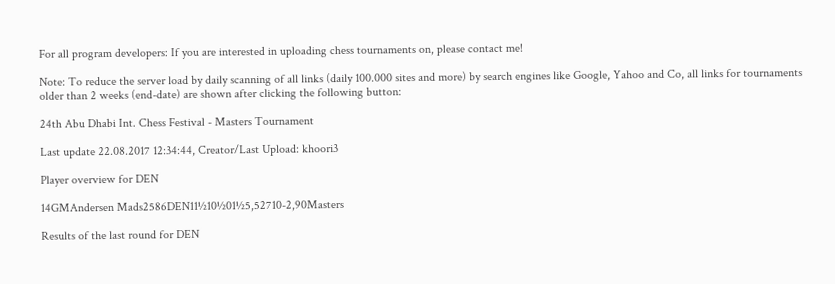For all program developers: If you are interested in uploading chess tournaments on, please contact me!

Note: To reduce the server load by daily scanning of all links (daily 100.000 sites and more) by search engines like Google, Yahoo and Co, all links for tournaments older than 2 weeks (end-date) are shown after clicking the following button:

24th Abu Dhabi Int. Chess Festival - Masters Tournament

Last update 22.08.2017 12:34:44, Creator/Last Upload: khoori3

Player overview for DEN

14GMAndersen Mads2586DEN11½10½01½5,52710-2,90Masters

Results of the last round for DEN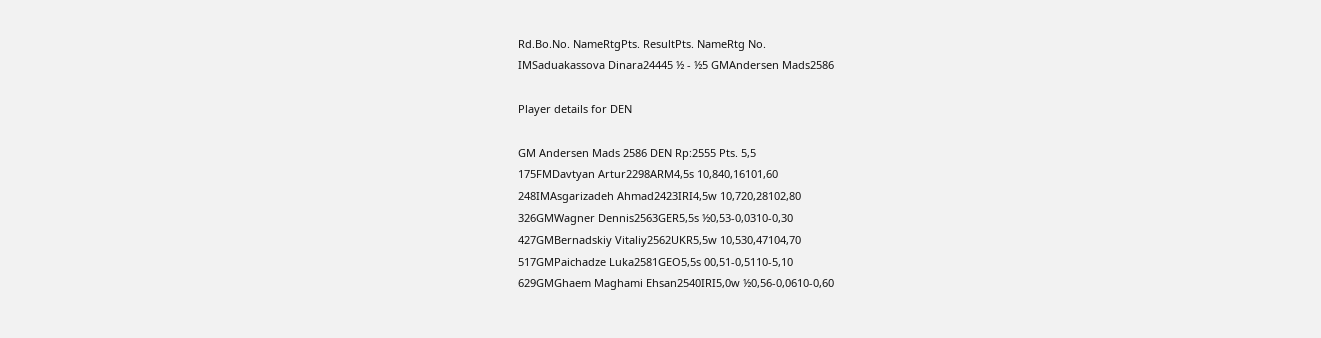Rd.Bo.No. NameRtgPts. ResultPts. NameRtg No.
IMSaduakassova Dinara24445 ½ - ½5 GMAndersen Mads2586

Player details for DEN

GM Andersen Mads 2586 DEN Rp:2555 Pts. 5,5
175FMDavtyan Artur2298ARM4,5s 10,840,16101,60
248IMAsgarizadeh Ahmad2423IRI4,5w 10,720,28102,80
326GMWagner Dennis2563GER5,5s ½0,53-0,0310-0,30
427GMBernadskiy Vitaliy2562UKR5,5w 10,530,47104,70
517GMPaichadze Luka2581GEO5,5s 00,51-0,5110-5,10
629GMGhaem Maghami Ehsan2540IRI5,0w ½0,56-0,0610-0,60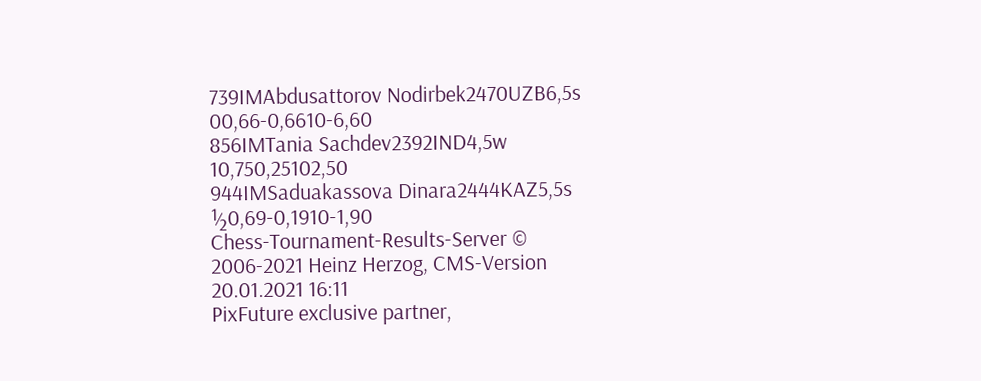739IMAbdusattorov Nodirbek2470UZB6,5s 00,66-0,6610-6,60
856IMTania Sachdev2392IND4,5w 10,750,25102,50
944IMSaduakassova Dinara2444KAZ5,5s ½0,69-0,1910-1,90
Chess-Tournament-Results-Server © 2006-2021 Heinz Herzog, CMS-Version 20.01.2021 16:11
PixFuture exclusive partner,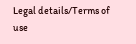Legal details/Terms of use